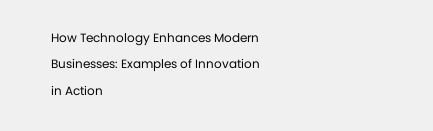How Technology Enhances Modern Businesses: Examples of Innovation in Action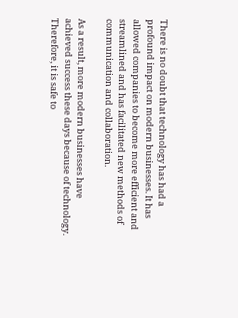There is no doubt that technology has had a profound impact on modern businesses. It has allowed companies to become more efficient and streamlined and has facilitated new methods of communication and collaboration.

As a result, more modern businesses have achieved success these days because of technology. Therefore, it is safe to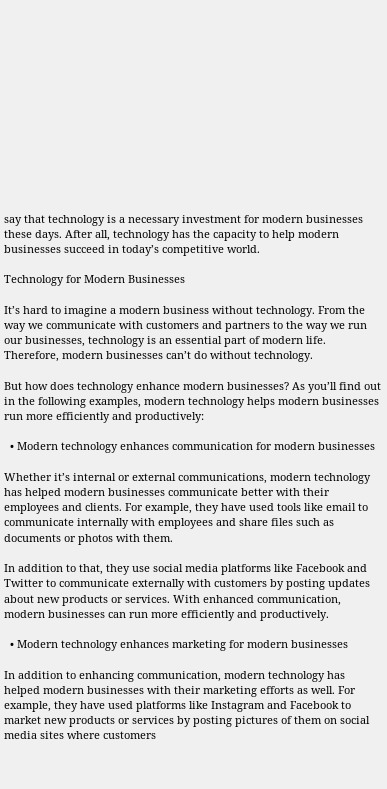say that technology is a necessary investment for modern businesses these days. After all, technology has the capacity to help modern businesses succeed in today’s competitive world.

Technology for Modern Businesses

It’s hard to imagine a modern business without technology. From the way we communicate with customers and partners to the way we run our businesses, technology is an essential part of modern life. Therefore, modern businesses can’t do without technology.

But how does technology enhance modern businesses? As you’ll find out in the following examples, modern technology helps modern businesses run more efficiently and productively:

  • Modern technology enhances communication for modern businesses

Whether it’s internal or external communications, modern technology has helped modern businesses communicate better with their employees and clients. For example, they have used tools like email to communicate internally with employees and share files such as documents or photos with them.

In addition to that, they use social media platforms like Facebook and Twitter to communicate externally with customers by posting updates about new products or services. With enhanced communication, modern businesses can run more efficiently and productively.

  • Modern technology enhances marketing for modern businesses

In addition to enhancing communication, modern technology has helped modern businesses with their marketing efforts as well. For example, they have used platforms like Instagram and Facebook to market new products or services by posting pictures of them on social media sites where customers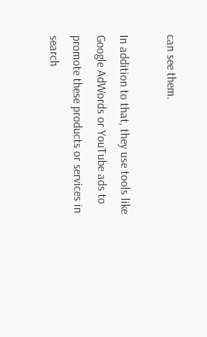can see them.

In addition to that, they use tools like Google AdWords or YouTube ads to promote these products or services in search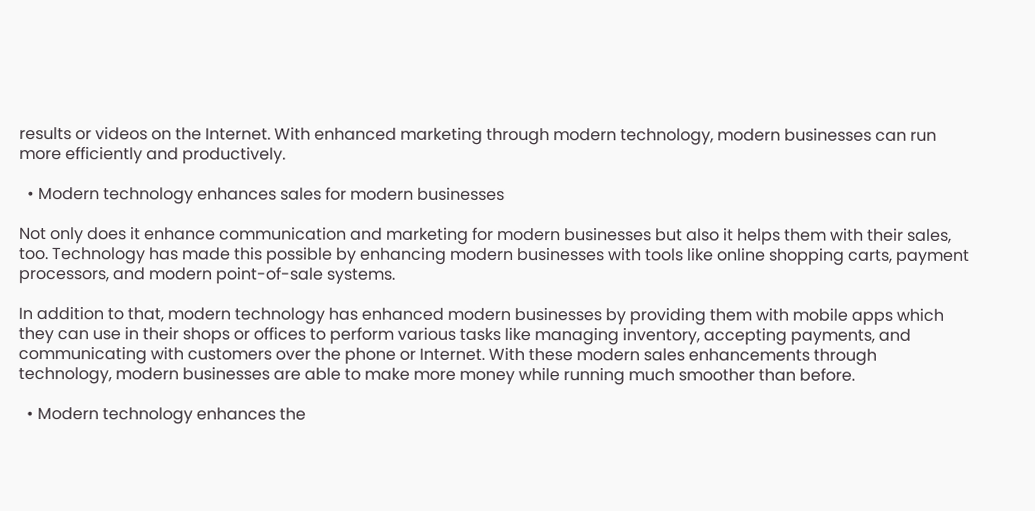results or videos on the Internet. With enhanced marketing through modern technology, modern businesses can run more efficiently and productively.

  • Modern technology enhances sales for modern businesses

Not only does it enhance communication and marketing for modern businesses but also it helps them with their sales, too. Technology has made this possible by enhancing modern businesses with tools like online shopping carts, payment processors, and modern point-of-sale systems.

In addition to that, modern technology has enhanced modern businesses by providing them with mobile apps which they can use in their shops or offices to perform various tasks like managing inventory, accepting payments, and communicating with customers over the phone or Internet. With these modern sales enhancements through technology, modern businesses are able to make more money while running much smoother than before.

  • Modern technology enhances the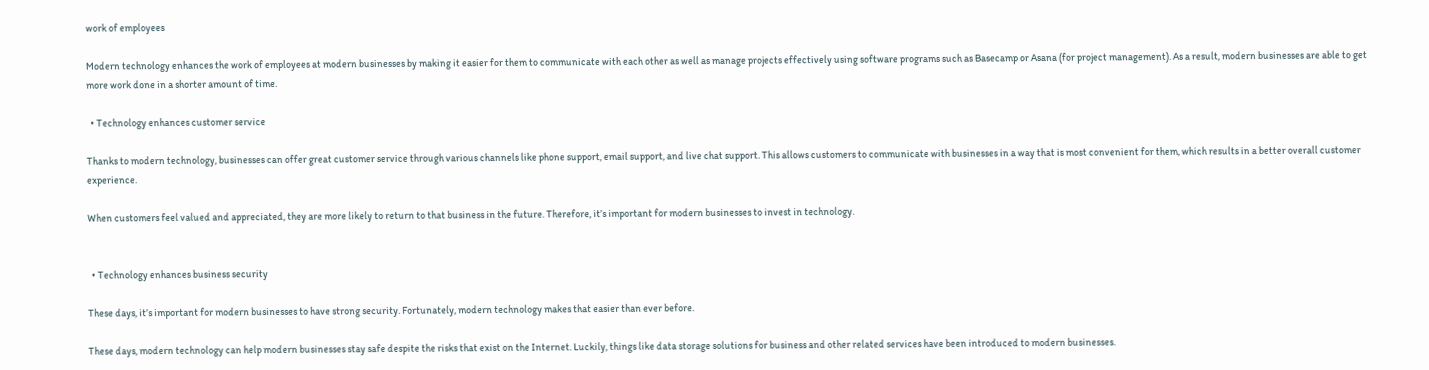work of employees

Modern technology enhances the work of employees at modern businesses by making it easier for them to communicate with each other as well as manage projects effectively using software programs such as Basecamp or Asana (for project management). As a result, modern businesses are able to get more work done in a shorter amount of time.

  • Technology enhances customer service

Thanks to modern technology, businesses can offer great customer service through various channels like phone support, email support, and live chat support. This allows customers to communicate with businesses in a way that is most convenient for them, which results in a better overall customer experience.

When customers feel valued and appreciated, they are more likely to return to that business in the future. Therefore, it’s important for modern businesses to invest in technology.


  • Technology enhances business security

These days, it’s important for modern businesses to have strong security. Fortunately, modern technology makes that easier than ever before.

These days, modern technology can help modern businesses stay safe despite the risks that exist on the Internet. Luckily, things like data storage solutions for business and other related services have been introduced to modern businesses.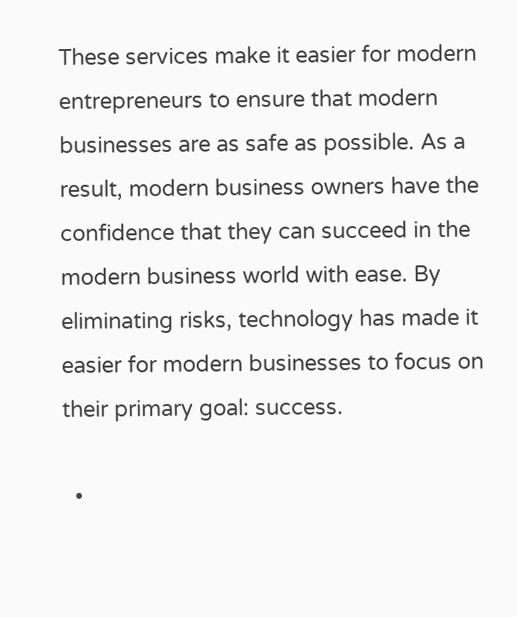These services make it easier for modern entrepreneurs to ensure that modern businesses are as safe as possible. As a result, modern business owners have the confidence that they can succeed in the modern business world with ease. By eliminating risks, technology has made it easier for modern businesses to focus on their primary goal: success.

  •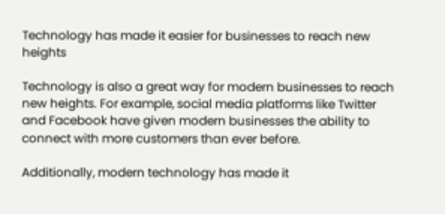Technology has made it easier for businesses to reach new heights

Technology is also a great way for modern businesses to reach new heights. For example, social media platforms like Twitter and Facebook have given modern businesses the ability to connect with more customers than ever before.

Additionally, modern technology has made it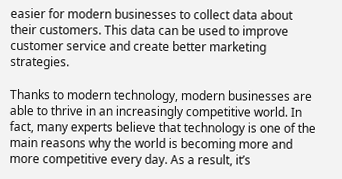easier for modern businesses to collect data about their customers. This data can be used to improve customer service and create better marketing strategies.

Thanks to modern technology, modern businesses are able to thrive in an increasingly competitive world. In fact, many experts believe that technology is one of the main reasons why the world is becoming more and more competitive every day. As a result, it’s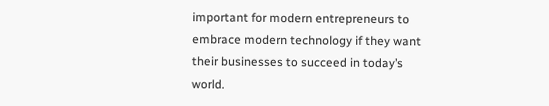important for modern entrepreneurs to embrace modern technology if they want their businesses to succeed in today’s world.